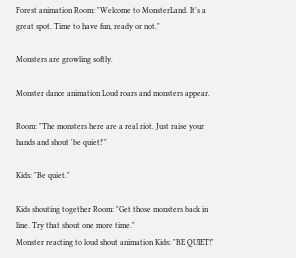Forest animation Room: "Welcome to MonsterLand. It's a great spot. Time to have fun, ready or not."

Monsters are growling softly.

Monster dance animation Loud roars and monsters appear.

Room: "The monsters here are a real riot. Just raise your hands and shout 'be quiet!'"

Kids: "Be quiet."

Kids shouting together Room: "Get those monsters back in line. Try that shout one more time."
Monster reacting to loud shout animation Kids: "BE QUIET!"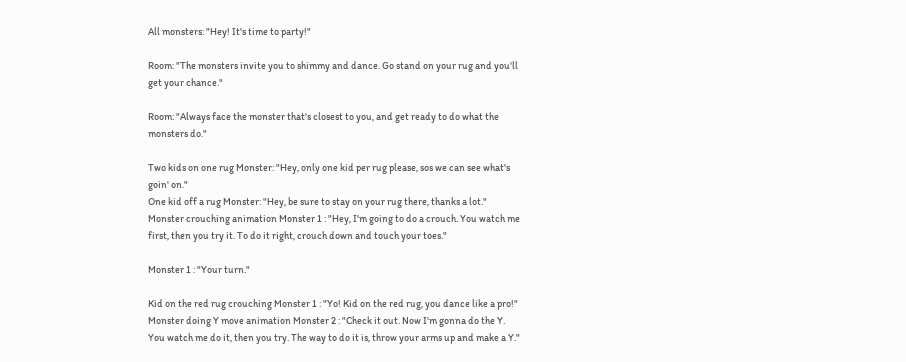All monsters: "Hey! It's time to party!"

Room: "The monsters invite you to shimmy and dance. Go stand on your rug and you'll get your chance."

Room: "Always face the monster that's closest to you, and get ready to do what the monsters do."

Two kids on one rug Monster: "Hey, only one kid per rug please, sos we can see what's goin' on."
One kid off a rug Monster: "Hey, be sure to stay on your rug there, thanks a lot."
Monster crouching animation Monster 1 : "Hey, I'm going to do a crouch. You watch me first, then you try it. To do it right, crouch down and touch your toes."

Monster 1 : "Your turn."

Kid on the red rug crouching Monster 1 : "Yo! Kid on the red rug, you dance like a pro!"
Monster doing Y move animation Monster 2 : "Check it out. Now I'm gonna do the Y. You watch me do it, then you try. The way to do it is, throw your arms up and make a Y."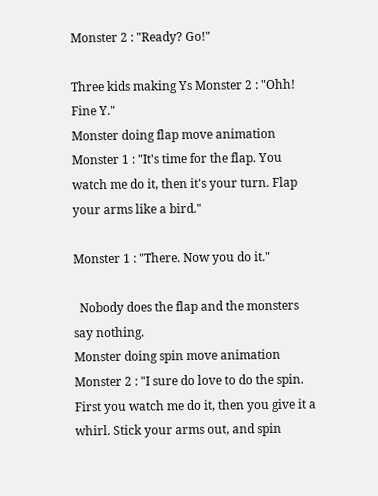Monster 2 : "Ready? Go!"

Three kids making Ys Monster 2 : "Ohh! Fine Y."
Monster doing flap move animation Monster 1 : "It's time for the flap. You watch me do it, then it's your turn. Flap your arms like a bird."

Monster 1 : "There. Now you do it."

  Nobody does the flap and the monsters say nothing.
Monster doing spin move animation Monster 2 : "I sure do love to do the spin. First you watch me do it, then you give it a whirl. Stick your arms out, and spin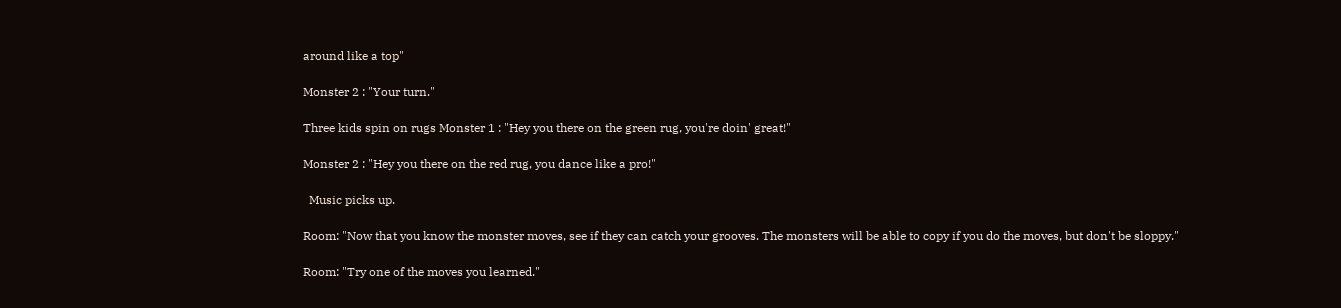around like a top"

Monster 2 : "Your turn."

Three kids spin on rugs Monster 1 : "Hey you there on the green rug, you're doin' great!"

Monster 2 : "Hey you there on the red rug, you dance like a pro!"

  Music picks up.

Room: "Now that you know the monster moves, see if they can catch your grooves. The monsters will be able to copy if you do the moves, but don't be sloppy."

Room: "Try one of the moves you learned."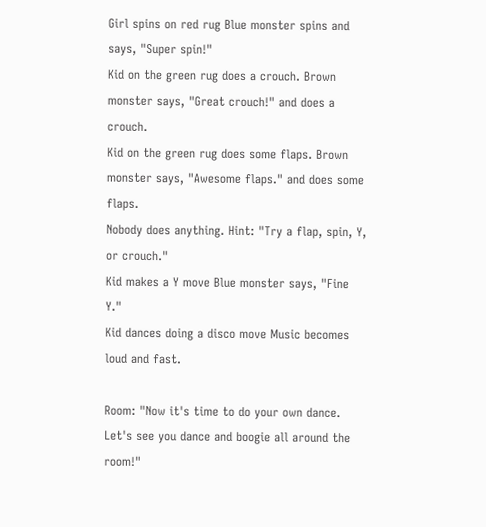Girl spins on red rug Blue monster spins and says, "Super spin!"
Kid on the green rug does a crouch. Brown monster says, "Great crouch!" and does a crouch.
Kid on the green rug does some flaps. Brown monster says, "Awesome flaps." and does some flaps.
Nobody does anything. Hint: "Try a flap, spin, Y, or crouch."
Kid makes a Y move Blue monster says, "Fine Y."
Kid dances doing a disco move Music becomes loud and fast.

Room: "Now it's time to do your own dance. Let's see you dance and boogie all around the room!"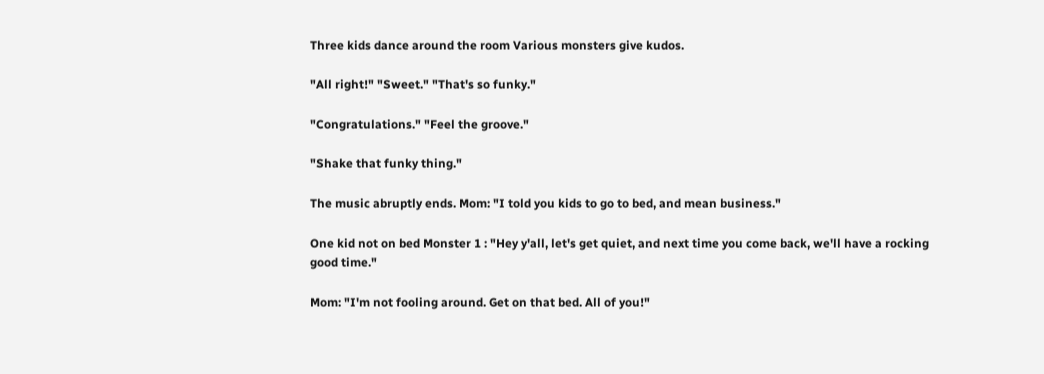Three kids dance around the room Various monsters give kudos.

"All right!" "Sweet." "That's so funky."

"Congratulations." "Feel the groove."

"Shake that funky thing."

The music abruptly ends. Mom: "I told you kids to go to bed, and mean business."

One kid not on bed Monster 1 : "Hey y'all, let's get quiet, and next time you come back, we'll have a rocking good time."

Mom: "I'm not fooling around. Get on that bed. All of you!"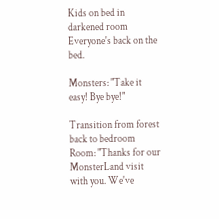Kids on bed in darkened room Everyone's back on the bed.

Monsters: "Take it easy! Bye bye!"

Transition from forest back to bedroom Room: "Thanks for our MonsterLand visit with you. We've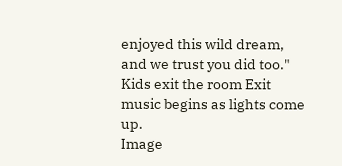enjoyed this wild dream, and we trust you did too."
Kids exit the room Exit music begins as lights come up.
Image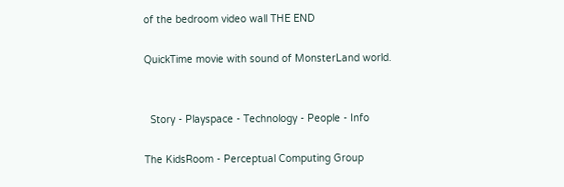of the bedroom video wall THE END

QuickTime movie with sound of MonsterLand world.


  Story - Playspace - Technology - People - Info

The KidsRoom - Perceptual Computing Group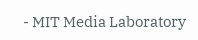- MIT Media Laboratory